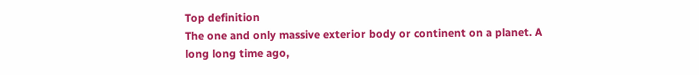Top definition
The one and only massive exterior body or continent on a planet. A long long time ago,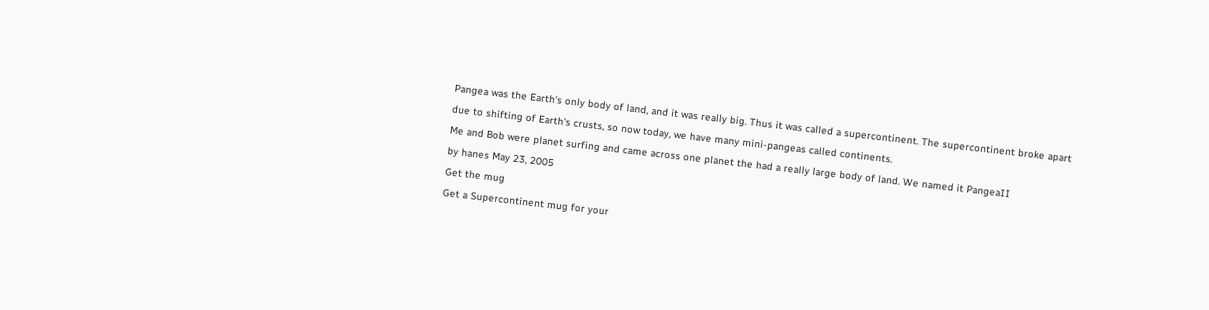Pangea was the Earth's only body of land, and it was really big. Thus it was called a supercontinent. The supercontinent broke apart due to shifting of Earth's crusts, so now today, we have many mini-pangeas called continents.
Me and Bob were planet surfing and came across one planet the had a really large body of land. We named it PangeaII
by hanes May 23, 2005
Get the mug
Get a Supercontinent mug for your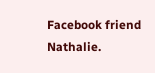Facebook friend Nathalie.